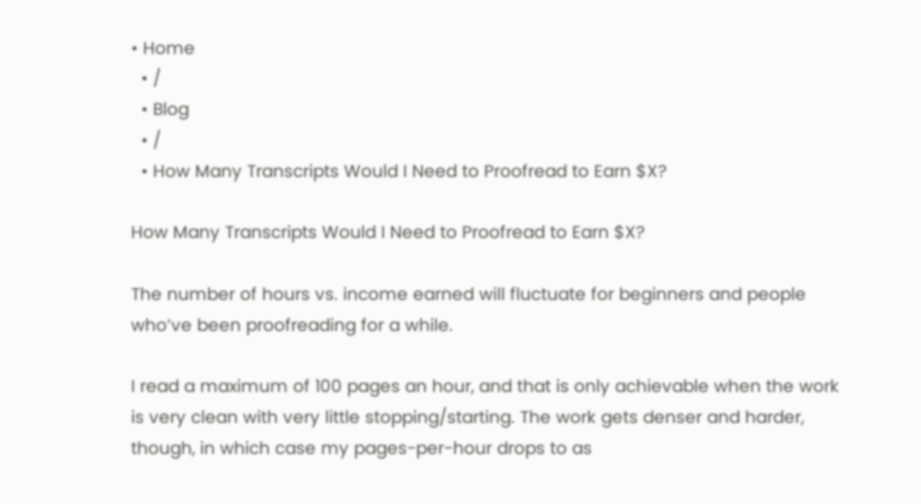• Home
  • /
  • Blog
  • /
  • How Many Transcripts Would I Need to Proofread to Earn $X?

How Many Transcripts Would I Need to Proofread to Earn $X?

The number of hours vs. income earned will fluctuate for beginners and people who’ve been proofreading for a while.

I read a maximum of 100 pages an hour, and that is only achievable when the work is very clean with very little stopping/starting. The work gets denser and harder, though, in which case my pages-per-hour drops to as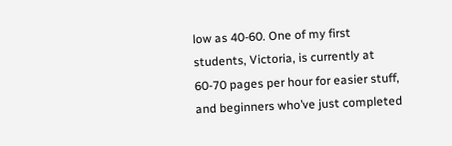low as 40-60. One of my first students, Victoria, is currently at 60-70 pages per hour for easier stuff, and beginners who’ve just completed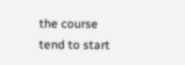the course tend to start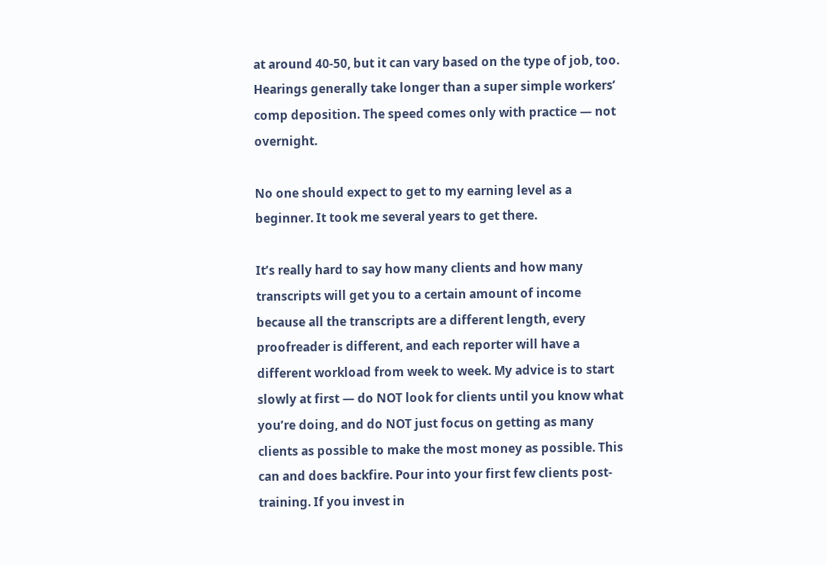at around 40-50, but it can vary based on the type of job, too. Hearings generally take longer than a super simple workers’ comp deposition. The speed comes only with practice — not overnight.

No one should expect to get to my earning level as a beginner. It took me several years to get there.

It’s really hard to say how many clients and how many transcripts will get you to a certain amount of income because all the transcripts are a different length, every proofreader is different, and each reporter will have a different workload from week to week. My advice is to start slowly at first — do NOT look for clients until you know what you’re doing, and do NOT just focus on getting as many clients as possible to make the most money as possible. This can and does backfire. Pour into your first few clients post-training. If you invest in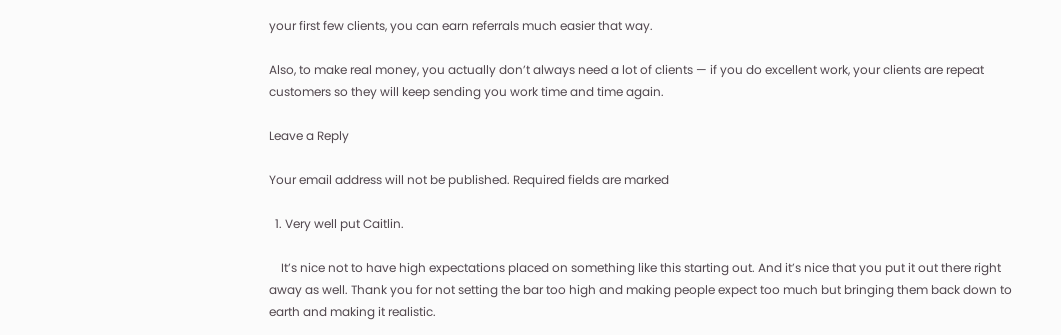your first few clients, you can earn referrals much easier that way.

Also, to make real money, you actually don’t always need a lot of clients — if you do excellent work, your clients are repeat customers so they will keep sending you work time and time again.

Leave a Reply

Your email address will not be published. Required fields are marked

  1. Very well put Caitlin.

    It’s nice not to have high expectations placed on something like this starting out. And it’s nice that you put it out there right away as well. Thank you for not setting the bar too high and making people expect too much but bringing them back down to earth and making it realistic.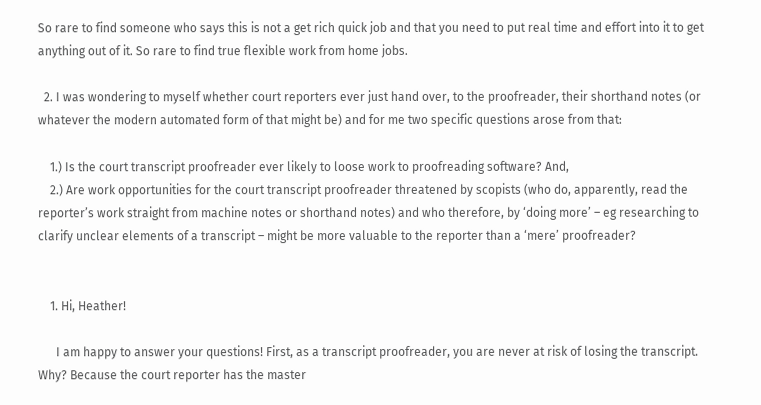So rare to find someone who says this is not a get rich quick job and that you need to put real time and effort into it to get anything out of it. So rare to find true flexible work from home jobs.

  2. I was wondering to myself whether court reporters ever just hand over, to the proofreader, their shorthand notes (or whatever the modern automated form of that might be) and for me two specific questions arose from that:

    1.) Is the court transcript proofreader ever likely to loose work to proofreading software? And,
    2.) Are work opportunities for the court transcript proofreader threatened by scopists (who do, apparently, read the reporter’s work straight from machine notes or shorthand notes) and who therefore, by ‘doing more’ – eg researching to clarify unclear elements of a transcript – might be more valuable to the reporter than a ‘mere’ proofreader?


    1. Hi, Heather!

      I am happy to answer your questions! First, as a transcript proofreader, you are never at risk of losing the transcript. Why? Because the court reporter has the master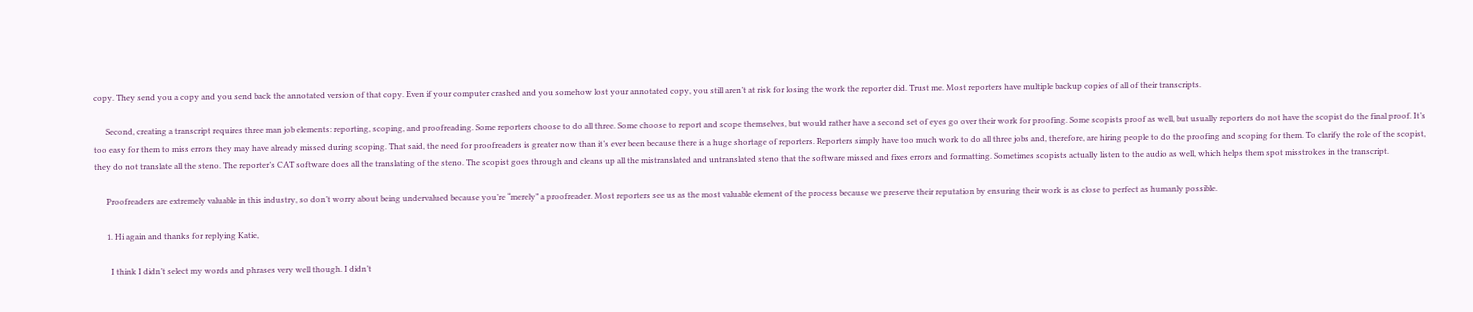copy. They send you a copy and you send back the annotated version of that copy. Even if your computer crashed and you somehow lost your annotated copy, you still aren’t at risk for losing the work the reporter did. Trust me. Most reporters have multiple backup copies of all of their transcripts.

      Second, creating a transcript requires three man job elements: reporting, scoping, and proofreading. Some reporters choose to do all three. Some choose to report and scope themselves, but would rather have a second set of eyes go over their work for proofing. Some scopists proof as well, but usually reporters do not have the scopist do the final proof. It’s too easy for them to miss errors they may have already missed during scoping. That said, the need for proofreaders is greater now than it’s ever been because there is a huge shortage of reporters. Reporters simply have too much work to do all three jobs and, therefore, are hiring people to do the proofing and scoping for them. To clarify the role of the scopist, they do not translate all the steno. The reporter’s CAT software does all the translating of the steno. The scopist goes through and cleans up all the mistranslated and untranslated steno that the software missed and fixes errors and formatting. Sometimes scopists actually listen to the audio as well, which helps them spot misstrokes in the transcript.

      Proofreaders are extremely valuable in this industry, so don’t worry about being undervalued because you’re “merely” a proofreader. Most reporters see us as the most valuable element of the process because we preserve their reputation by ensuring their work is as close to perfect as humanly possible.

      1. Hi again and thanks for replying Katie,

        I think I didn’t select my words and phrases very well though. I didn’t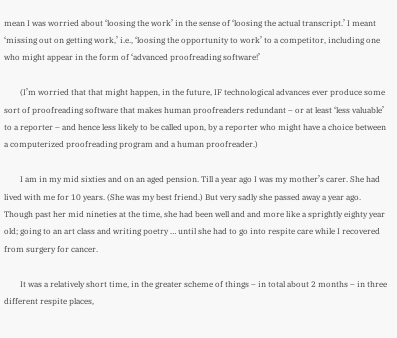mean I was worried about ‘loosing the work’ in the sense of ‘loosing the actual transcript.’ I meant ‘missing out on getting work,’ i.e., ‘loosing the opportunity to work’ to a competitor, including one who might appear in the form of ‘advanced proofreading software!’

        (I’m worried that that might happen, in the future, IF technological advances ever produce some sort of proofreading software that makes human proofreaders redundant – or at least ‘less valuable’ to a reporter – and hence less likely to be called upon, by a reporter who might have a choice between a computerized proofreading program and a human proofreader.)

        I am in my mid sixties and on an aged pension. Till a year ago I was my mother’s carer. She had lived with me for 10 years. (She was my best friend.) But very sadly she passed away a year ago. Though past her mid nineties at the time, she had been well and and more like a sprightly eighty year old; going to an art class and writing poetry … until she had to go into respite care while I recovered from surgery for cancer.

        It was a relatively short time, in the greater scheme of things – in total about 2 months – in three different respite places,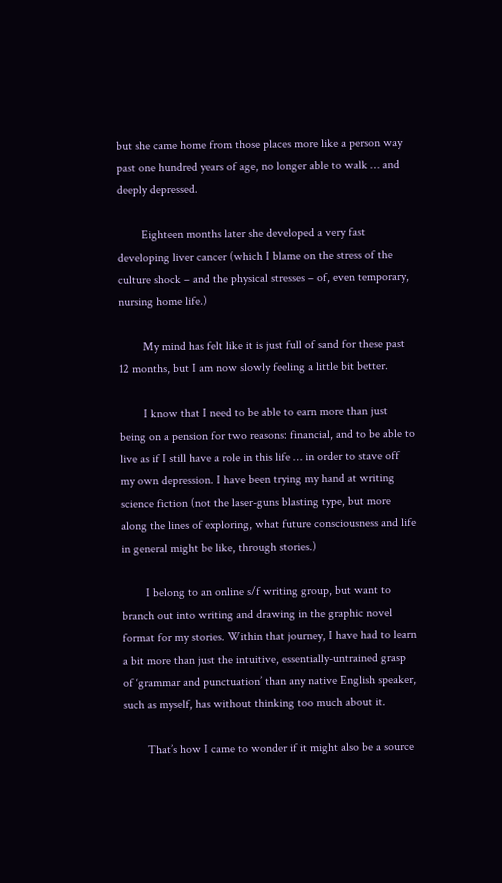but she came home from those places more like a person way past one hundred years of age, no longer able to walk … and deeply depressed.

        Eighteen months later she developed a very fast developing liver cancer (which I blame on the stress of the culture shock – and the physical stresses – of, even temporary, nursing home life.)

        My mind has felt like it is just full of sand for these past 12 months, but I am now slowly feeling a little bit better.

        I know that I need to be able to earn more than just being on a pension for two reasons: financial, and to be able to live as if I still have a role in this life … in order to stave off my own depression. I have been trying my hand at writing science fiction (not the laser-guns blasting type, but more along the lines of exploring, what future consciousness and life in general might be like, through stories.)

        I belong to an online s/f writing group, but want to branch out into writing and drawing in the graphic novel format for my stories. Within that journey, I have had to learn a bit more than just the intuitive, essentially-untrained grasp of ‘grammar and punctuation’ than any native English speaker, such as myself, has without thinking too much about it.

        That’s how I came to wonder if it might also be a source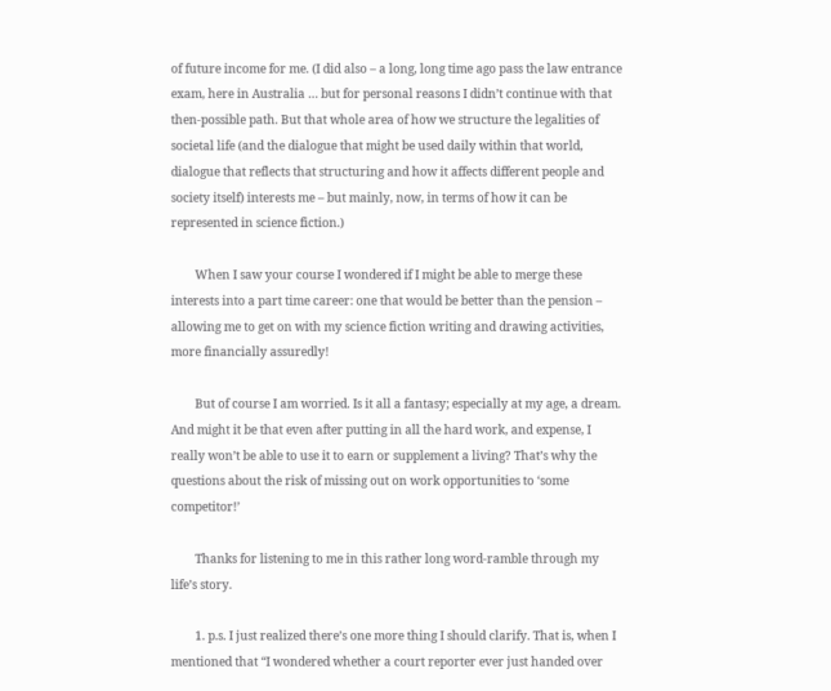of future income for me. (I did also – a long, long time ago pass the law entrance exam, here in Australia … but for personal reasons I didn’t continue with that then-possible path. But that whole area of how we structure the legalities of societal life (and the dialogue that might be used daily within that world, dialogue that reflects that structuring and how it affects different people and society itself) interests me – but mainly, now, in terms of how it can be represented in science fiction.)

        When I saw your course I wondered if I might be able to merge these interests into a part time career: one that would be better than the pension – allowing me to get on with my science fiction writing and drawing activities, more financially assuredly!

        But of course I am worried. Is it all a fantasy; especially at my age, a dream. And might it be that even after putting in all the hard work, and expense, I really won’t be able to use it to earn or supplement a living? That’s why the questions about the risk of missing out on work opportunities to ‘some competitor!’

        Thanks for listening to me in this rather long word-ramble through my life’s story.

        1. p.s. I just realized there’s one more thing I should clarify. That is, when I mentioned that “I wondered whether a court reporter ever just handed over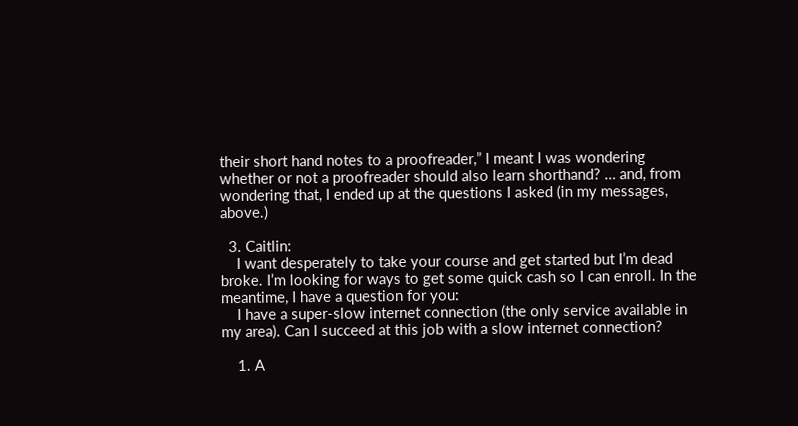their short hand notes to a proofreader,” I meant I was wondering whether or not a proofreader should also learn shorthand? … and, from wondering that, I ended up at the questions I asked (in my messages, above.)

  3. Caitlin:
    I want desperately to take your course and get started but I’m dead broke. I’m looking for ways to get some quick cash so I can enroll. In the meantime, I have a question for you:
    I have a super-slow internet connection (the only service available in my area). Can I succeed at this job with a slow internet connection?

    1. A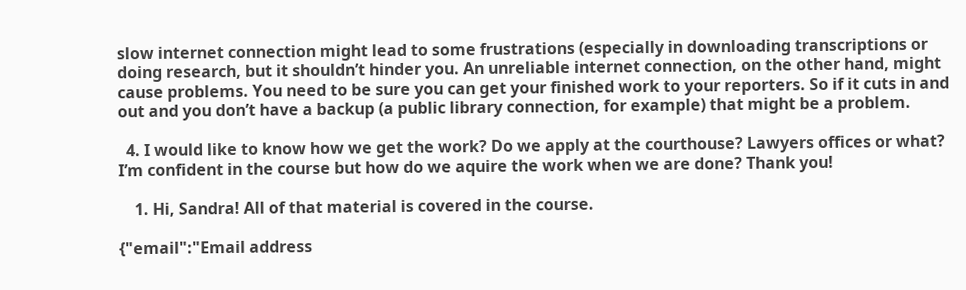slow internet connection might lead to some frustrations (especially in downloading transcriptions or doing research, but it shouldn’t hinder you. An unreliable internet connection, on the other hand, might cause problems. You need to be sure you can get your finished work to your reporters. So if it cuts in and out and you don’t have a backup (a public library connection, for example) that might be a problem.

  4. I would like to know how we get the work? Do we apply at the courthouse? Lawyers offices or what? I’m confident in the course but how do we aquire the work when we are done? Thank you!

    1. Hi, Sandra! All of that material is covered in the course.

{"email":"Email address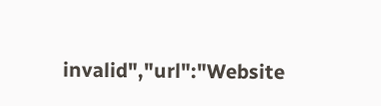invalid","url":"Website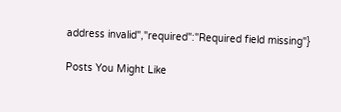address invalid","required":"Required field missing"}

Posts You Might Like